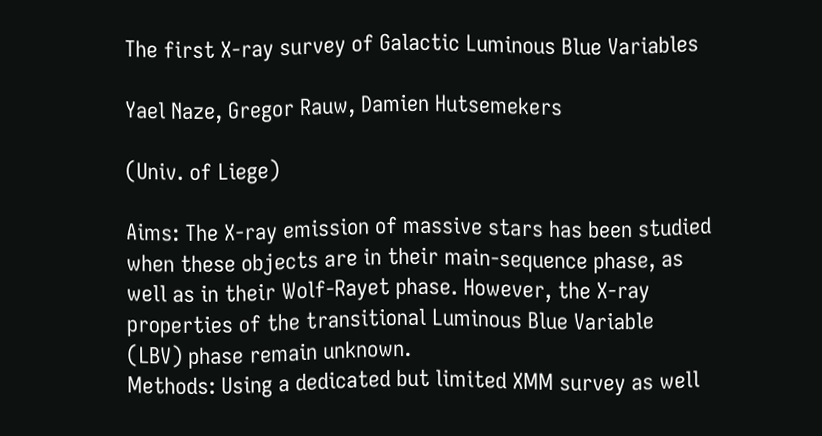The first X-ray survey of Galactic Luminous Blue Variables

Yael Naze, Gregor Rauw, Damien Hutsemekers

(Univ. of Liege)

Aims: The X-ray emission of massive stars has been studied when these objects are in their main-sequence phase, as well as in their Wolf-Rayet phase. However, the X-ray properties of the transitional Luminous Blue Variable (LBV) phase remain unknown.
Methods: Using a dedicated but limited XMM survey as well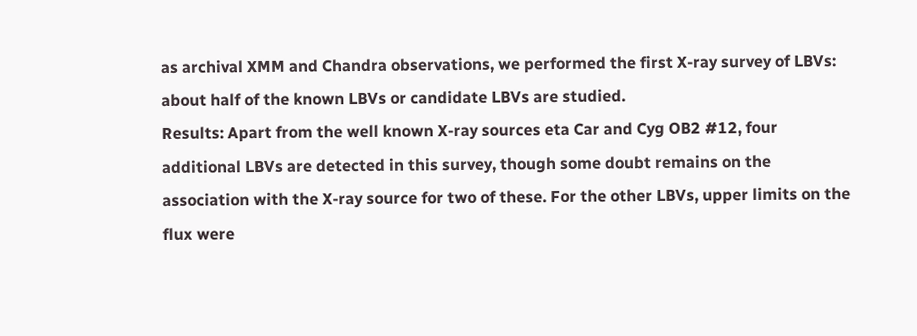as archival XMM and Chandra observations, we performed the first X-ray survey of LBVs: about half of the known LBVs or candidate LBVs are studied.
Results: Apart from the well known X-ray sources eta Car and Cyg OB2 #12, four additional LBVs are detected in this survey, though some doubt remains on the association with the X-ray source for two of these. For the other LBVs, upper limits on the flux were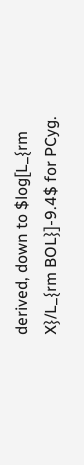derived, down to $log[L_{rm X}/L_{rm BOL}]-9.4$ for PCyg.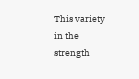This variety in the strength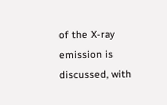of the X-ray emission is discussed, with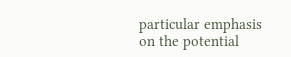particular emphasis on the potential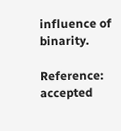influence of binarity.

Reference: accepted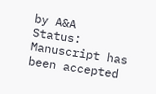by A&A
Status: Manuscript has been accepted